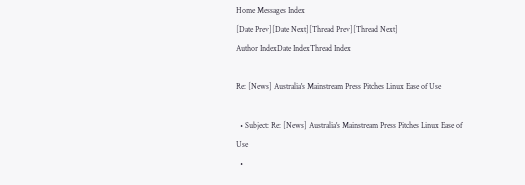Home Messages Index
[Date Prev][Date Next][Thread Prev][Thread Next]
Author IndexDate IndexThread Index

Re: [News] Australia's Mainstream Press Pitches Linux Ease of Use

  • Subject: Re: [News] Australia's Mainstream Press Pitches Linux Ease of Use
  •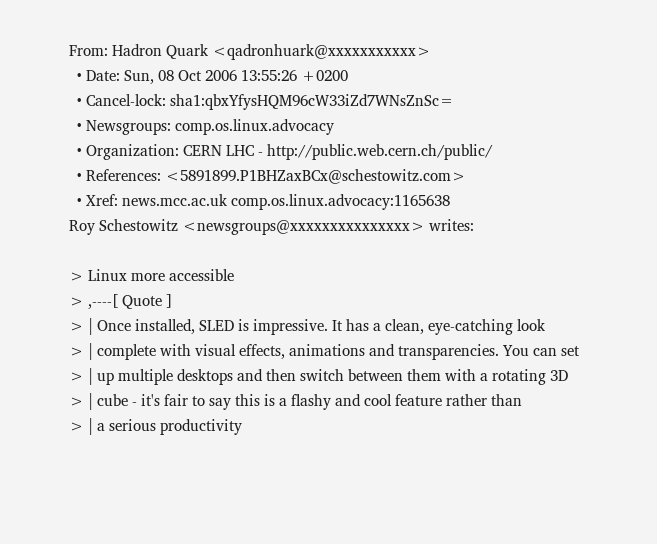From: Hadron Quark <qadronhuark@xxxxxxxxxxx>
  • Date: Sun, 08 Oct 2006 13:55:26 +0200
  • Cancel-lock: sha1:qbxYfysHQM96cW33iZd7WNsZnSc=
  • Newsgroups: comp.os.linux.advocacy
  • Organization: CERN LHC - http://public.web.cern.ch/public/
  • References: <5891899.P1BHZaxBCx@schestowitz.com>
  • Xref: news.mcc.ac.uk comp.os.linux.advocacy:1165638
Roy Schestowitz <newsgroups@xxxxxxxxxxxxxxx> writes:

> Linux more accessible
> ,----[ Quote ]
> | Once installed, SLED is impressive. It has a clean, eye-catching look
> | complete with visual effects, animations and transparencies. You can set
> | up multiple desktops and then switch between them with a rotating 3D
> | cube - it's fair to say this is a flashy and cool feature rather than
> | a serious productivity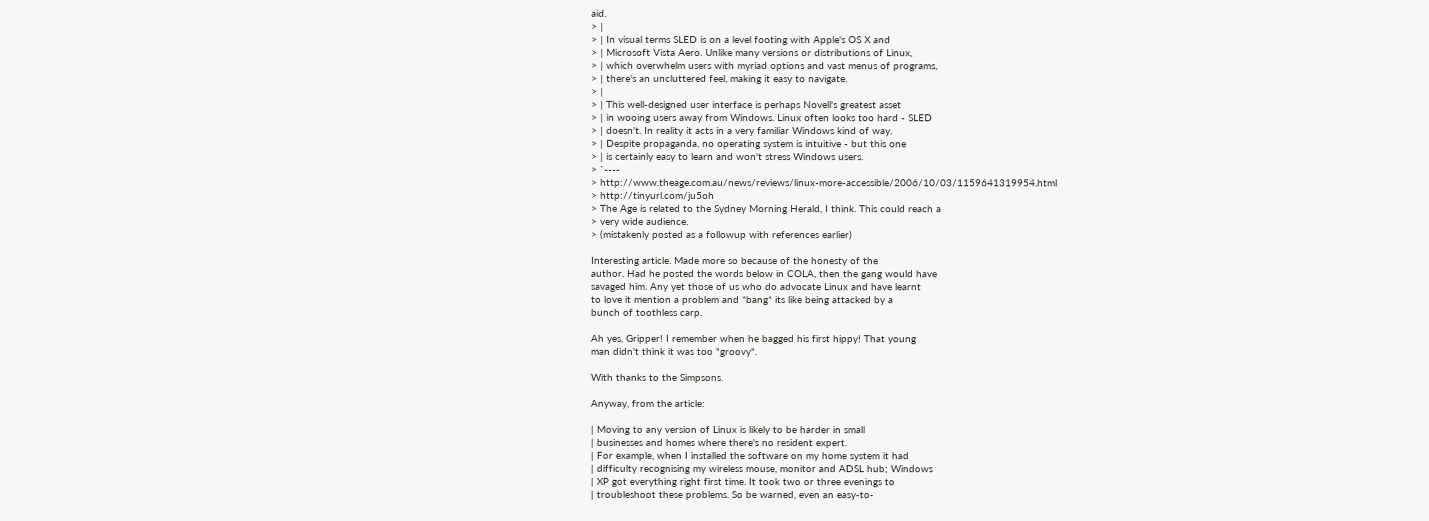aid.
> |
> | In visual terms SLED is on a level footing with Apple's OS X and
> | Microsoft Vista Aero. Unlike many versions or distributions of Linux,
> | which overwhelm users with myriad options and vast menus of programs,
> | there's an uncluttered feel, making it easy to navigate.
> |
> | This well-designed user interface is perhaps Novell's greatest asset
> | in wooing users away from Windows. Linux often looks too hard - SLED
> | doesn't. In reality it acts in a very familiar Windows kind of way.
> | Despite propaganda, no operating system is intuitive - but this one
> | is certainly easy to learn and won't stress Windows users.
> `----
> http://www.theage.com.au/news/reviews/linux-more-accessible/2006/10/03/1159641319954.html
> http://tinyurl.com/ju5oh
> The Age is related to the Sydney Morning Herald, I think. This could reach a
> very wide audience.
> (mistakenly posted as a followup with references earlier)

Interesting article. Made more so because of the honesty of the
author. Had he posted the words below in COLA, then the gang would have
savaged him. Any yet those of us who do advocate Linux and have learnt
to love it mention a problem and *bang* its like being attacked by a
bunch of toothless carp.

Ah yes, Gripper! I remember when he bagged his first hippy! That young
man didn't think it was too "groovy".

With thanks to the Simpsons.

Anyway, from the article:

| Moving to any version of Linux is likely to be harder in small
| businesses and homes where there's no resident expert.
| For example, when I installed the software on my home system it had
| difficulty recognising my wireless mouse, monitor and ADSL hub; Windows
| XP got everything right first time. It took two or three evenings to
| troubleshoot these problems. So be warned, even an easy-to-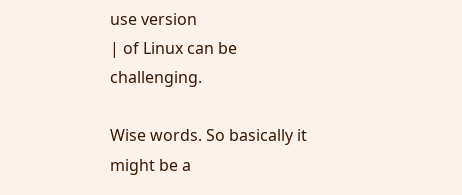use version
| of Linux can be challenging.

Wise words. So basically it might be a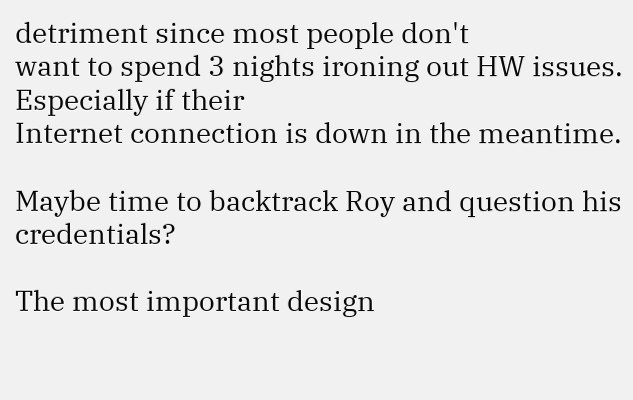detriment since most people don't
want to spend 3 nights ironing out HW issues. Especially if their
Internet connection is down in the meantime.

Maybe time to backtrack Roy and question his credentials?

The most important design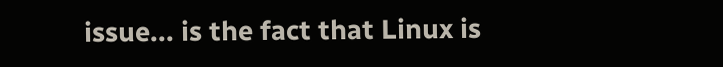issue... is the fact that Linux is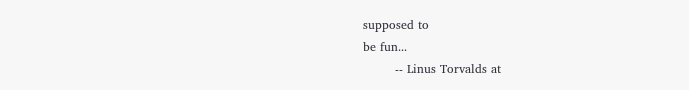supposed to
be fun...
        -- Linus Torvalds at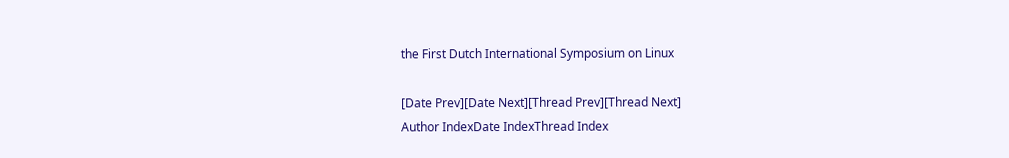the First Dutch International Symposium on Linux

[Date Prev][Date Next][Thread Prev][Thread Next]
Author IndexDate IndexThread Index